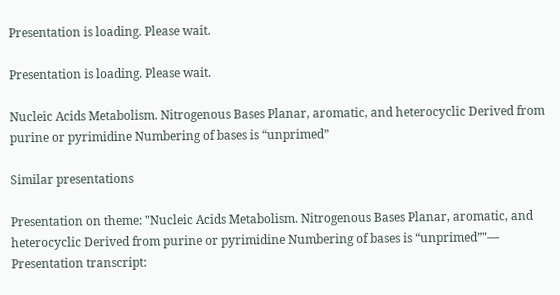Presentation is loading. Please wait.

Presentation is loading. Please wait.

Nucleic Acids Metabolism. Nitrogenous Bases Planar, aromatic, and heterocyclic Derived from purine or pyrimidine Numbering of bases is “unprimed”

Similar presentations

Presentation on theme: "Nucleic Acids Metabolism. Nitrogenous Bases Planar, aromatic, and heterocyclic Derived from purine or pyrimidine Numbering of bases is “unprimed”"— Presentation transcript: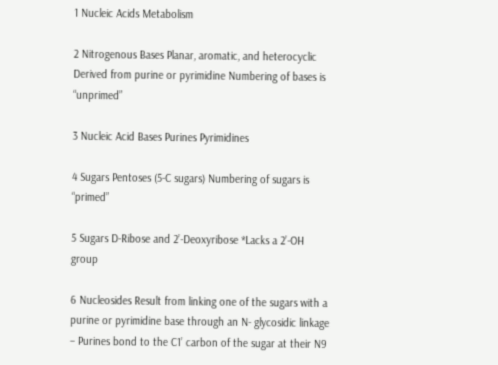1 Nucleic Acids Metabolism

2 Nitrogenous Bases Planar, aromatic, and heterocyclic Derived from purine or pyrimidine Numbering of bases is “unprimed”

3 Nucleic Acid Bases Purines Pyrimidines

4 Sugars Pentoses (5-C sugars) Numbering of sugars is “primed”

5 Sugars D-Ribose and 2’-Deoxyribose *Lacks a 2’-OH group

6 Nucleosides Result from linking one of the sugars with a purine or pyrimidine base through an N- glycosidic linkage – Purines bond to the C1’ carbon of the sugar at their N9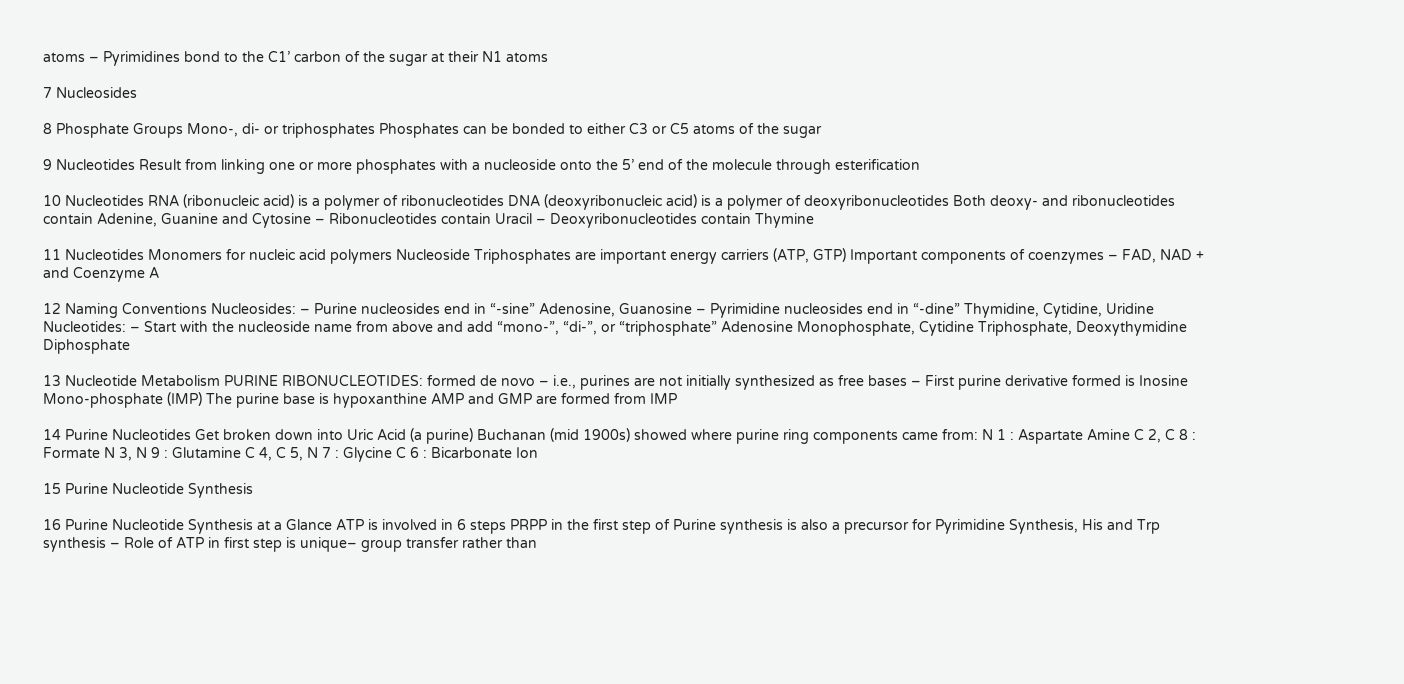atoms – Pyrimidines bond to the C1’ carbon of the sugar at their N1 atoms

7 Nucleosides

8 Phosphate Groups Mono-, di- or triphosphates Phosphates can be bonded to either C3 or C5 atoms of the sugar

9 Nucleotides Result from linking one or more phosphates with a nucleoside onto the 5’ end of the molecule through esterification

10 Nucleotides RNA (ribonucleic acid) is a polymer of ribonucleotides DNA (deoxyribonucleic acid) is a polymer of deoxyribonucleotides Both deoxy- and ribonucleotides contain Adenine, Guanine and Cytosine – Ribonucleotides contain Uracil – Deoxyribonucleotides contain Thymine

11 Nucleotides Monomers for nucleic acid polymers Nucleoside Triphosphates are important energy carriers (ATP, GTP) Important components of coenzymes – FAD, NAD + and Coenzyme A

12 Naming Conventions Nucleosides: – Purine nucleosides end in “-sine” Adenosine, Guanosine – Pyrimidine nucleosides end in “-dine” Thymidine, Cytidine, Uridine Nucleotides: – Start with the nucleoside name from above and add “mono-”, “di-”, or “triphosphate” Adenosine Monophosphate, Cytidine Triphosphate, Deoxythymidine Diphosphate

13 Nucleotide Metabolism PURINE RIBONUCLEOTIDES: formed de novo – i.e., purines are not initially synthesized as free bases – First purine derivative formed is Inosine Mono-phosphate (IMP) The purine base is hypoxanthine AMP and GMP are formed from IMP

14 Purine Nucleotides Get broken down into Uric Acid (a purine) Buchanan (mid 1900s) showed where purine ring components came from: N 1 : Aspartate Amine C 2, C 8 : Formate N 3, N 9 : Glutamine C 4, C 5, N 7 : Glycine C 6 : Bicarbonate Ion

15 Purine Nucleotide Synthesis

16 Purine Nucleotide Synthesis at a Glance ATP is involved in 6 steps PRPP in the first step of Purine synthesis is also a precursor for Pyrimidine Synthesis, His and Trp synthesis – Role of ATP in first step is unique– group transfer rather than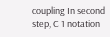coupling In second step, C 1 notation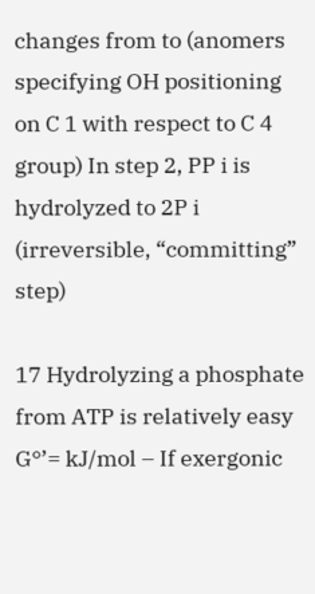changes from to (anomers specifying OH positioning on C 1 with respect to C 4 group) In step 2, PP i is hydrolyzed to 2P i (irreversible, “committing” step)

17 Hydrolyzing a phosphate from ATP is relatively easy G°’= kJ/mol – If exergonic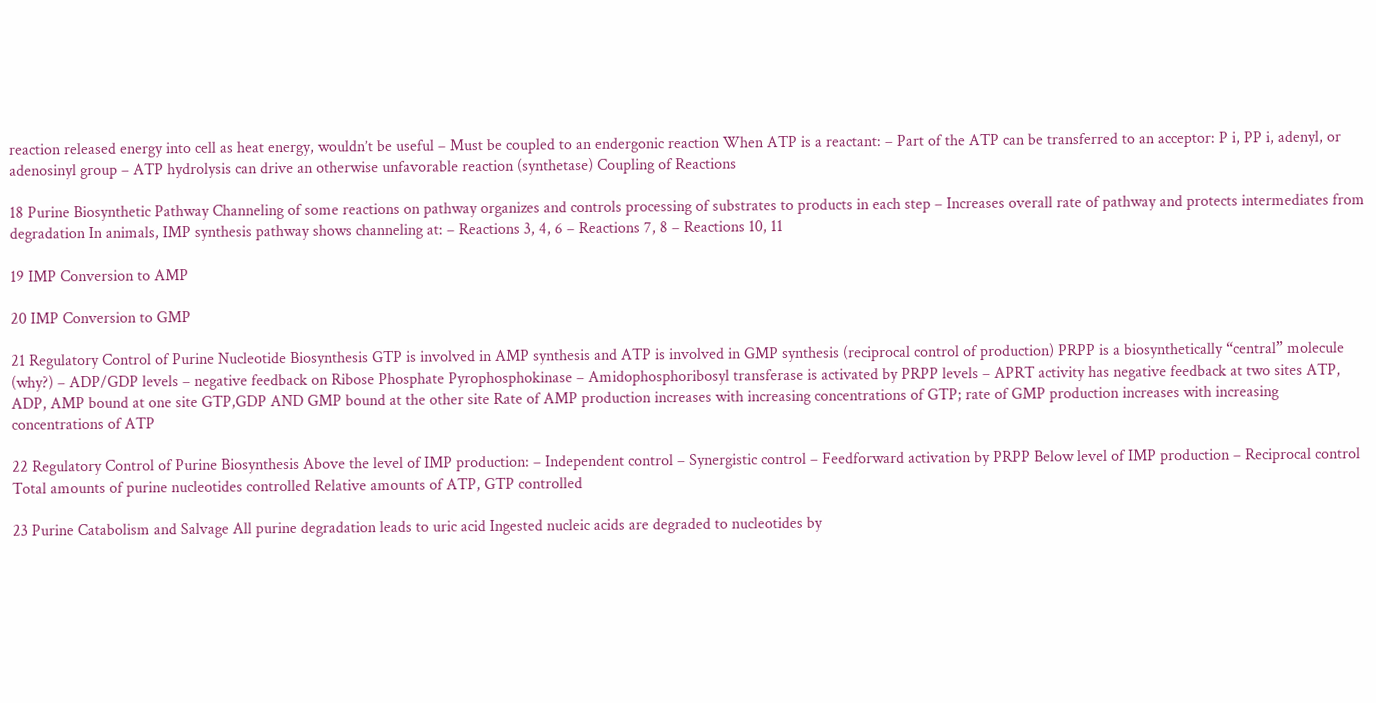reaction released energy into cell as heat energy, wouldn’t be useful – Must be coupled to an endergonic reaction When ATP is a reactant: – Part of the ATP can be transferred to an acceptor: P i, PP i, adenyl, or adenosinyl group – ATP hydrolysis can drive an otherwise unfavorable reaction (synthetase) Coupling of Reactions

18 Purine Biosynthetic Pathway Channeling of some reactions on pathway organizes and controls processing of substrates to products in each step – Increases overall rate of pathway and protects intermediates from degradation In animals, IMP synthesis pathway shows channeling at: – Reactions 3, 4, 6 – Reactions 7, 8 – Reactions 10, 11

19 IMP Conversion to AMP

20 IMP Conversion to GMP

21 Regulatory Control of Purine Nucleotide Biosynthesis GTP is involved in AMP synthesis and ATP is involved in GMP synthesis (reciprocal control of production) PRPP is a biosynthetically “central” molecule (why?) – ADP/GDP levels – negative feedback on Ribose Phosphate Pyrophosphokinase – Amidophosphoribosyl transferase is activated by PRPP levels – APRT activity has negative feedback at two sites ATP, ADP, AMP bound at one site GTP,GDP AND GMP bound at the other site Rate of AMP production increases with increasing concentrations of GTP; rate of GMP production increases with increasing concentrations of ATP

22 Regulatory Control of Purine Biosynthesis Above the level of IMP production: – Independent control – Synergistic control – Feedforward activation by PRPP Below level of IMP production – Reciprocal control Total amounts of purine nucleotides controlled Relative amounts of ATP, GTP controlled

23 Purine Catabolism and Salvage All purine degradation leads to uric acid Ingested nucleic acids are degraded to nucleotides by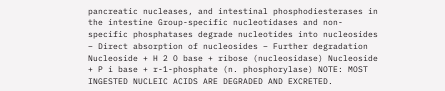pancreatic nucleases, and intestinal phosphodiesterases in the intestine Group-specific nucleotidases and non-specific phosphatases degrade nucleotides into nucleosides – Direct absorption of nucleosides – Further degradation Nucleoside + H 2 O base + ribose (nucleosidase) Nucleoside + P i base + r-1-phosphate (n. phosphorylase) NOTE: MOST INGESTED NUCLEIC ACIDS ARE DEGRADED AND EXCRETED.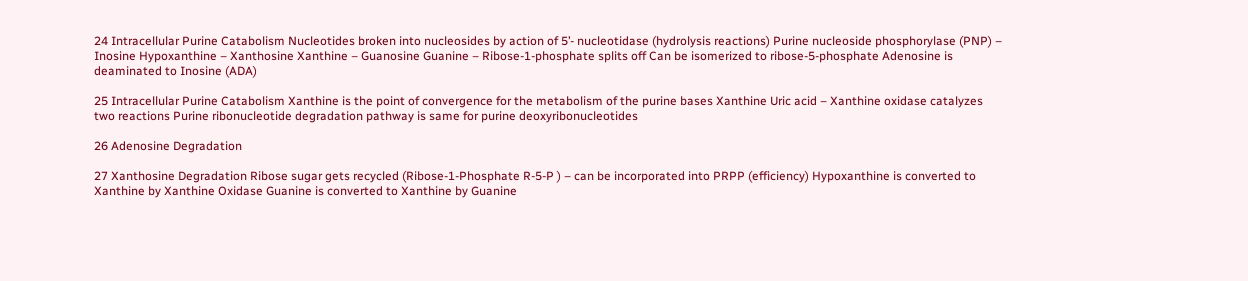24 Intracellular Purine Catabolism Nucleotides broken into nucleosides by action of 5’- nucleotidase (hydrolysis reactions) Purine nucleoside phosphorylase (PNP) – Inosine Hypoxanthine – Xanthosine Xanthine – Guanosine Guanine – Ribose-1-phosphate splits off Can be isomerized to ribose-5-phosphate Adenosine is deaminated to Inosine (ADA)

25 Intracellular Purine Catabolism Xanthine is the point of convergence for the metabolism of the purine bases Xanthine Uric acid – Xanthine oxidase catalyzes two reactions Purine ribonucleotide degradation pathway is same for purine deoxyribonucleotides

26 Adenosine Degradation

27 Xanthosine Degradation Ribose sugar gets recycled (Ribose-1-Phosphate R-5-P ) – can be incorporated into PRPP (efficiency) Hypoxanthine is converted to Xanthine by Xanthine Oxidase Guanine is converted to Xanthine by Guanine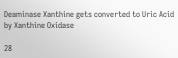Deaminase Xanthine gets converted to Uric Acid by Xanthine Oxidase

28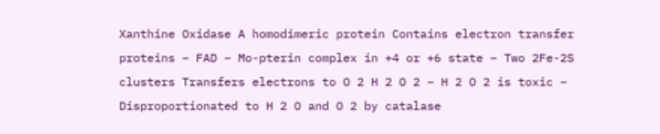Xanthine Oxidase A homodimeric protein Contains electron transfer proteins – FAD – Mo-pterin complex in +4 or +6 state – Two 2Fe-2S clusters Transfers electrons to O 2 H 2 O 2 – H 2 O 2 is toxic – Disproportionated to H 2 O and O 2 by catalase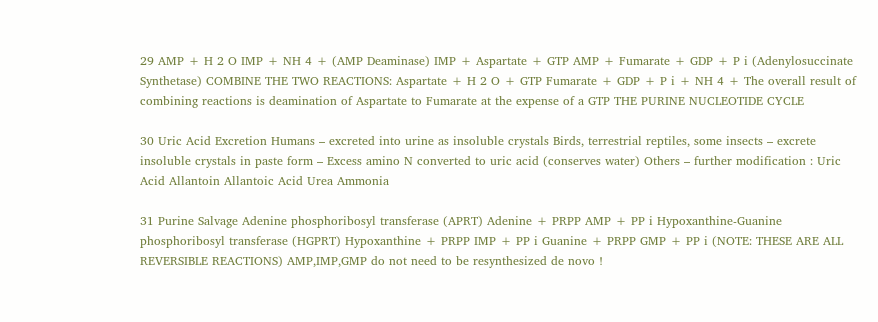29 AMP + H 2 O IMP + NH 4 + (AMP Deaminase) IMP + Aspartate + GTP AMP + Fumarate + GDP + P i (Adenylosuccinate Synthetase) COMBINE THE TWO REACTIONS: Aspartate + H 2 O + GTP Fumarate + GDP + P i + NH 4 + The overall result of combining reactions is deamination of Aspartate to Fumarate at the expense of a GTP THE PURINE NUCLEOTIDE CYCLE

30 Uric Acid Excretion Humans – excreted into urine as insoluble crystals Birds, terrestrial reptiles, some insects – excrete insoluble crystals in paste form – Excess amino N converted to uric acid (conserves water) Others – further modification : Uric Acid Allantoin Allantoic Acid Urea Ammonia

31 Purine Salvage Adenine phosphoribosyl transferase (APRT) Adenine + PRPP AMP + PP i Hypoxanthine-Guanine phosphoribosyl transferase (HGPRT) Hypoxanthine + PRPP IMP + PP i Guanine + PRPP GMP + PP i (NOTE: THESE ARE ALL REVERSIBLE REACTIONS) AMP,IMP,GMP do not need to be resynthesized de novo !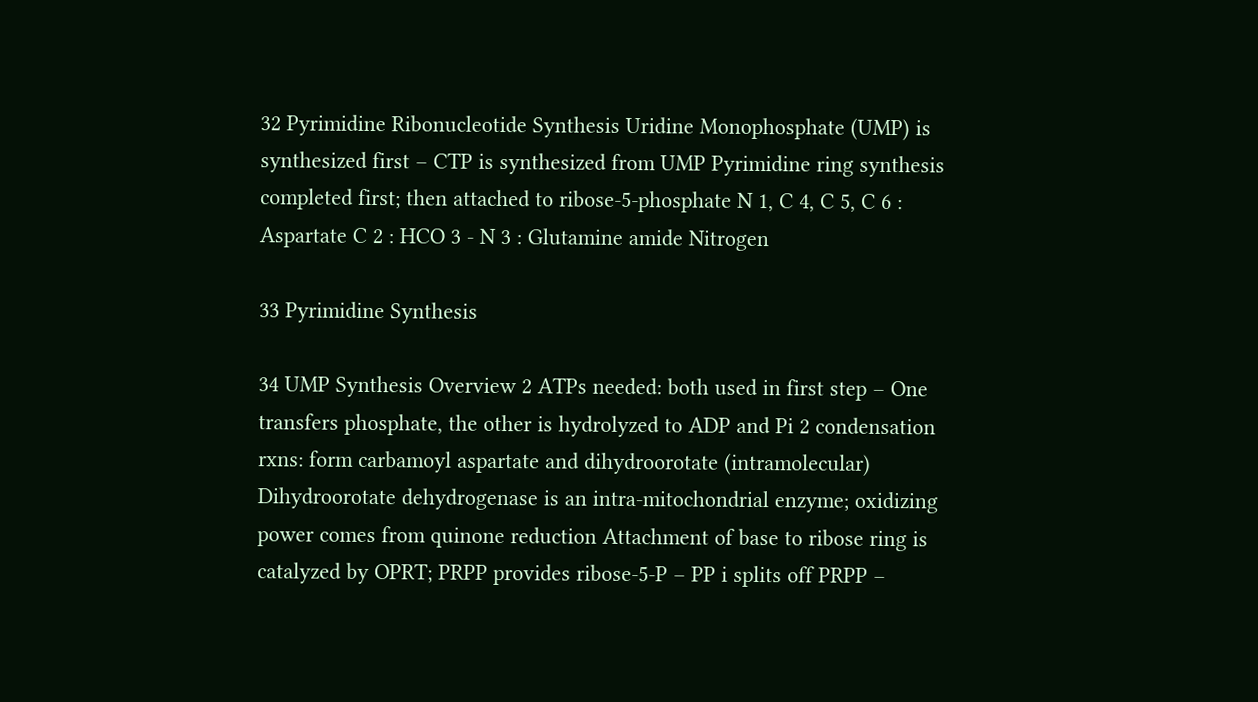32 Pyrimidine Ribonucleotide Synthesis Uridine Monophosphate (UMP) is synthesized first – CTP is synthesized from UMP Pyrimidine ring synthesis completed first; then attached to ribose-5-phosphate N 1, C 4, C 5, C 6 : Aspartate C 2 : HCO 3 - N 3 : Glutamine amide Nitrogen

33 Pyrimidine Synthesis

34 UMP Synthesis Overview 2 ATPs needed: both used in first step – One transfers phosphate, the other is hydrolyzed to ADP and Pi 2 condensation rxns: form carbamoyl aspartate and dihydroorotate (intramolecular) Dihydroorotate dehydrogenase is an intra-mitochondrial enzyme; oxidizing power comes from quinone reduction Attachment of base to ribose ring is catalyzed by OPRT; PRPP provides ribose-5-P – PP i splits off PRPP –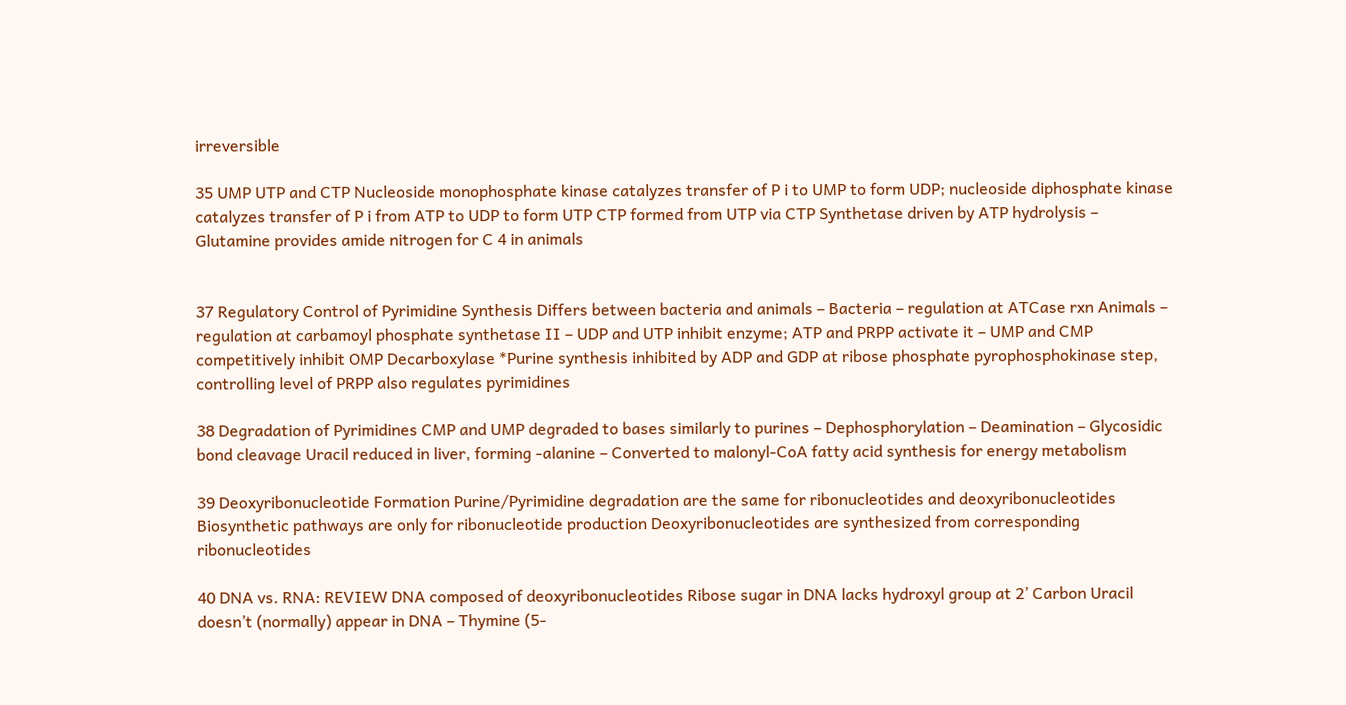irreversible

35 UMP UTP and CTP Nucleoside monophosphate kinase catalyzes transfer of P i to UMP to form UDP; nucleoside diphosphate kinase catalyzes transfer of P i from ATP to UDP to form UTP CTP formed from UTP via CTP Synthetase driven by ATP hydrolysis – Glutamine provides amide nitrogen for C 4 in animals


37 Regulatory Control of Pyrimidine Synthesis Differs between bacteria and animals – Bacteria – regulation at ATCase rxn Animals – regulation at carbamoyl phosphate synthetase II – UDP and UTP inhibit enzyme; ATP and PRPP activate it – UMP and CMP competitively inhibit OMP Decarboxylase *Purine synthesis inhibited by ADP and GDP at ribose phosphate pyrophosphokinase step, controlling level of PRPP also regulates pyrimidines

38 Degradation of Pyrimidines CMP and UMP degraded to bases similarly to purines – Dephosphorylation – Deamination – Glycosidic bond cleavage Uracil reduced in liver, forming -alanine – Converted to malonyl-CoA fatty acid synthesis for energy metabolism

39 Deoxyribonucleotide Formation Purine/Pyrimidine degradation are the same for ribonucleotides and deoxyribonucleotides Biosynthetic pathways are only for ribonucleotide production Deoxyribonucleotides are synthesized from corresponding ribonucleotides

40 DNA vs. RNA: REVIEW DNA composed of deoxyribonucleotides Ribose sugar in DNA lacks hydroxyl group at 2’ Carbon Uracil doesn’t (normally) appear in DNA – Thymine (5-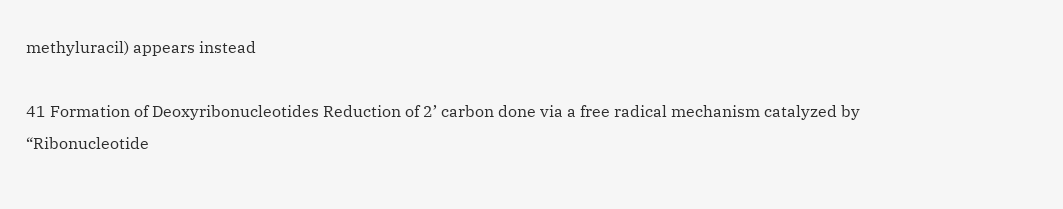methyluracil) appears instead

41 Formation of Deoxyribonucleotides Reduction of 2’ carbon done via a free radical mechanism catalyzed by “Ribonucleotide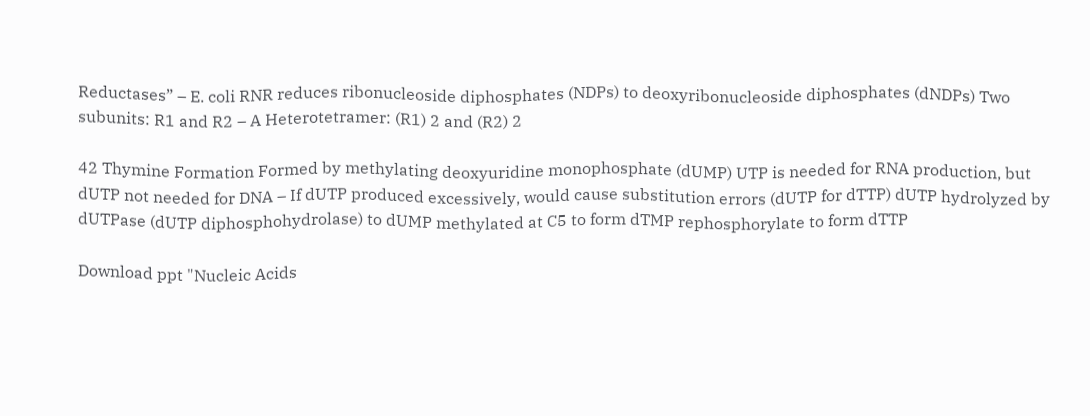Reductases” – E. coli RNR reduces ribonucleoside diphosphates (NDPs) to deoxyribonucleoside diphosphates (dNDPs) Two subunits: R1 and R2 – A Heterotetramer: (R1) 2 and (R2) 2

42 Thymine Formation Formed by methylating deoxyuridine monophosphate (dUMP) UTP is needed for RNA production, but dUTP not needed for DNA – If dUTP produced excessively, would cause substitution errors (dUTP for dTTP) dUTP hydrolyzed by dUTPase (dUTP diphosphohydrolase) to dUMP methylated at C5 to form dTMP rephosphorylate to form dTTP

Download ppt "Nucleic Acids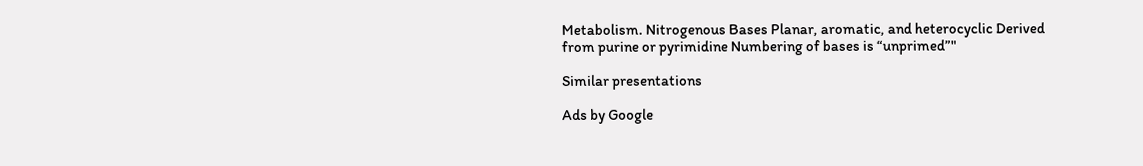Metabolism. Nitrogenous Bases Planar, aromatic, and heterocyclic Derived from purine or pyrimidine Numbering of bases is “unprimed”"

Similar presentations

Ads by Google